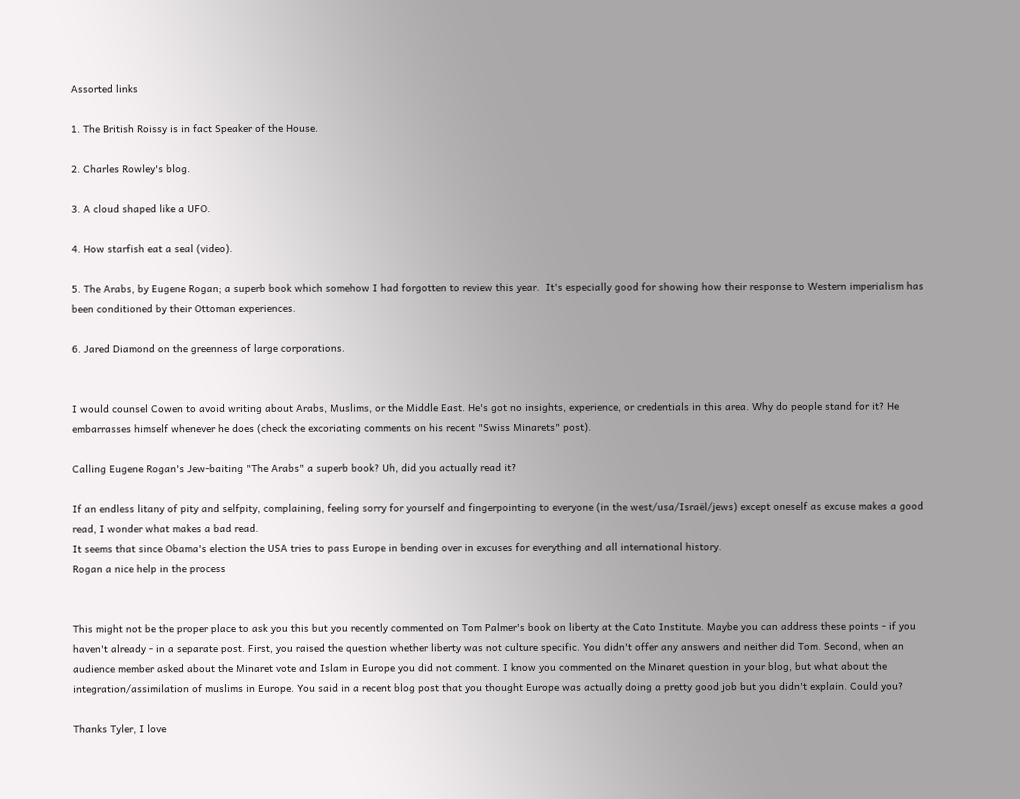Assorted links

1. The British Roissy is in fact Speaker of the House.

2. Charles Rowley's blog.

3. A cloud shaped like a UFO.

4. How starfish eat a seal (video).

5. The Arabs, by Eugene Rogan; a superb book which somehow I had forgotten to review this year.  It's especially good for showing how their response to Western imperialism has been conditioned by their Ottoman experiences.

6. Jared Diamond on the greenness of large corporations.


I would counsel Cowen to avoid writing about Arabs, Muslims, or the Middle East. He's got no insights, experience, or credentials in this area. Why do people stand for it? He embarrasses himself whenever he does (check the excoriating comments on his recent "Swiss Minarets" post).

Calling Eugene Rogan's Jew-baiting "The Arabs" a superb book? Uh, did you actually read it?

If an endless litany of pity and selfpity, complaining, feeling sorry for yourself and fingerpointing to everyone (in the west/usa/Israël/jews) except oneself as excuse makes a good read, I wonder what makes a bad read.
It seems that since Obama's election the USA tries to pass Europe in bending over in excuses for everything and all international history.
Rogan a nice help in the process


This might not be the proper place to ask you this but you recently commented on Tom Palmer's book on liberty at the Cato Institute. Maybe you can address these points - if you haven't already - in a separate post. First, you raised the question whether liberty was not culture specific. You didn't offer any answers and neither did Tom. Second, when an audience member asked about the Minaret vote and Islam in Europe you did not comment. I know you commented on the Minaret question in your blog, but what about the integration/assimilation of muslims in Europe. You said in a recent blog post that you thought Europe was actually doing a pretty good job but you didn't explain. Could you?

Thanks Tyler, I love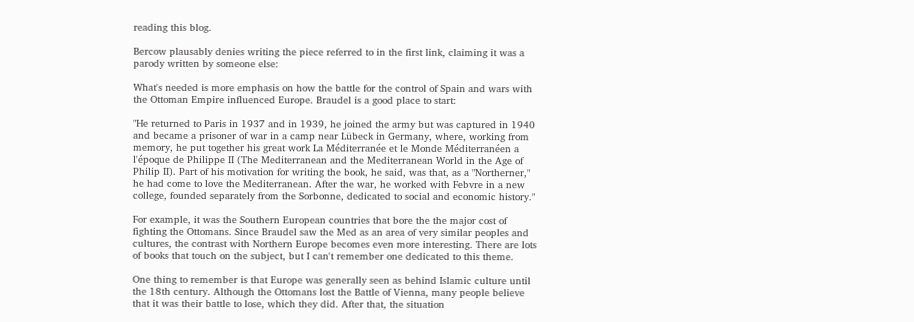reading this blog.

Bercow plausably denies writing the piece referred to in the first link, claiming it was a parody written by someone else:

What's needed is more emphasis on how the battle for the control of Spain and wars with the Ottoman Empire influenced Europe. Braudel is a good place to start:

"He returned to Paris in 1937 and in 1939, he joined the army but was captured in 1940 and became a prisoner of war in a camp near Lübeck in Germany, where, working from memory, he put together his great work La Méditerranée et le Monde Méditerranéen a l'époque de Philippe II (The Mediterranean and the Mediterranean World in the Age of Philip II). Part of his motivation for writing the book, he said, was that, as a "Northerner," he had come to love the Mediterranean. After the war, he worked with Febvre in a new college, founded separately from the Sorbonne, dedicated to social and economic history."

For example, it was the Southern European countries that bore the the major cost of fighting the Ottomans. Since Braudel saw the Med as an area of very similar peoples and cultures, the contrast with Northern Europe becomes even more interesting. There are lots of books that touch on the subject, but I can't remember one dedicated to this theme.

One thing to remember is that Europe was generally seen as behind Islamic culture until the 18th century. Although the Ottomans lost the Battle of Vienna, many people believe that it was their battle to lose, which they did. After that, the situation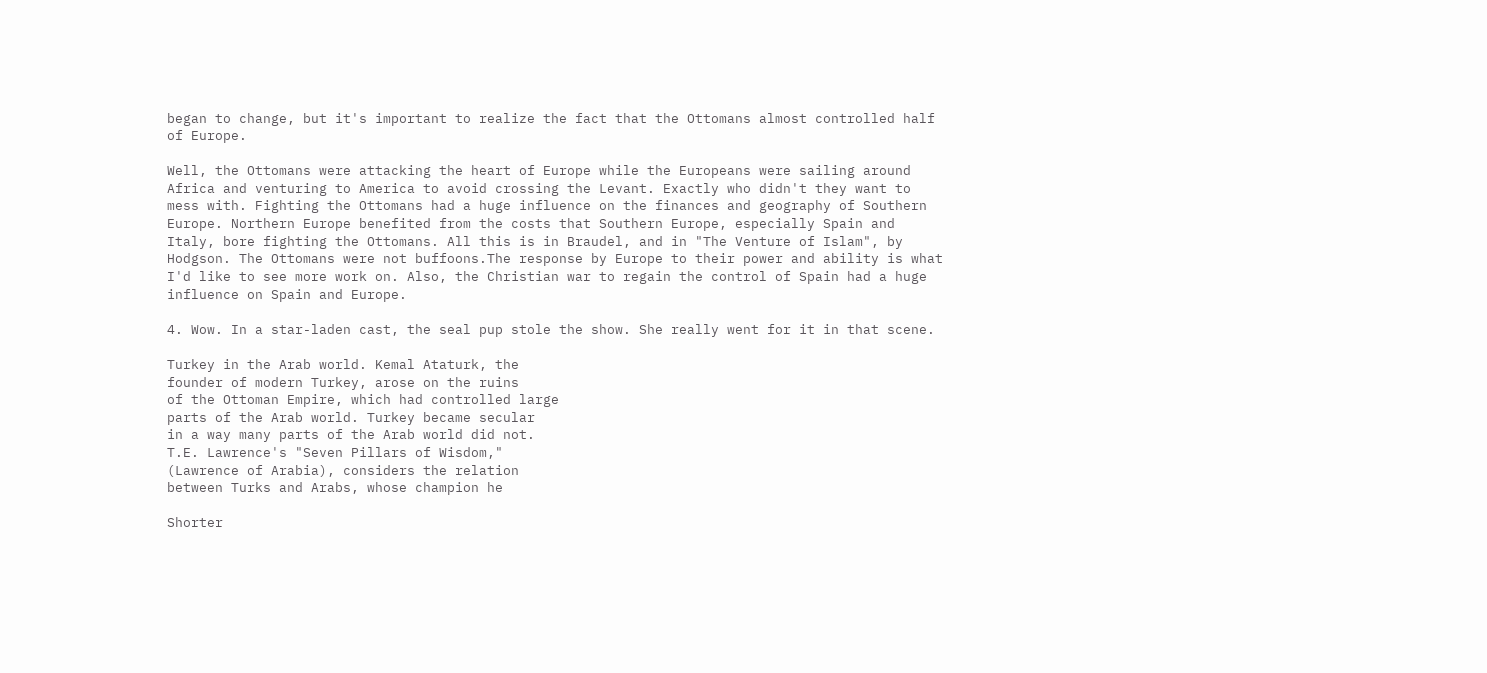began to change, but it's important to realize the fact that the Ottomans almost controlled half of Europe.

Well, the Ottomans were attacking the heart of Europe while the Europeans were sailing around Africa and venturing to America to avoid crossing the Levant. Exactly who didn't they want to mess with. Fighting the Ottomans had a huge influence on the finances and geography of Southern Europe. Northern Europe benefited from the costs that Southern Europe, especially Spain and Italy, bore fighting the Ottomans. All this is in Braudel, and in "The Venture of Islam", by Hodgson. The Ottomans were not buffoons.The response by Europe to their power and ability is what I'd like to see more work on. Also, the Christian war to regain the control of Spain had a huge influence on Spain and Europe.

4. Wow. In a star-laden cast, the seal pup stole the show. She really went for it in that scene.

Turkey in the Arab world. Kemal Ataturk, the
founder of modern Turkey, arose on the ruins
of the Ottoman Empire, which had controlled large
parts of the Arab world. Turkey became secular
in a way many parts of the Arab world did not.
T.E. Lawrence's "Seven Pillars of Wisdom,"
(Lawrence of Arabia), considers the relation
between Turks and Arabs, whose champion he

Shorter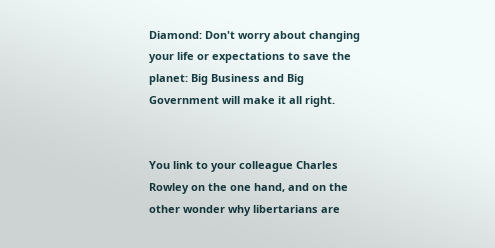Diamond: Don't worry about changing your life or expectations to save the planet: Big Business and Big Government will make it all right.


You link to your colleague Charles Rowley on the one hand, and on the other wonder why libertarians are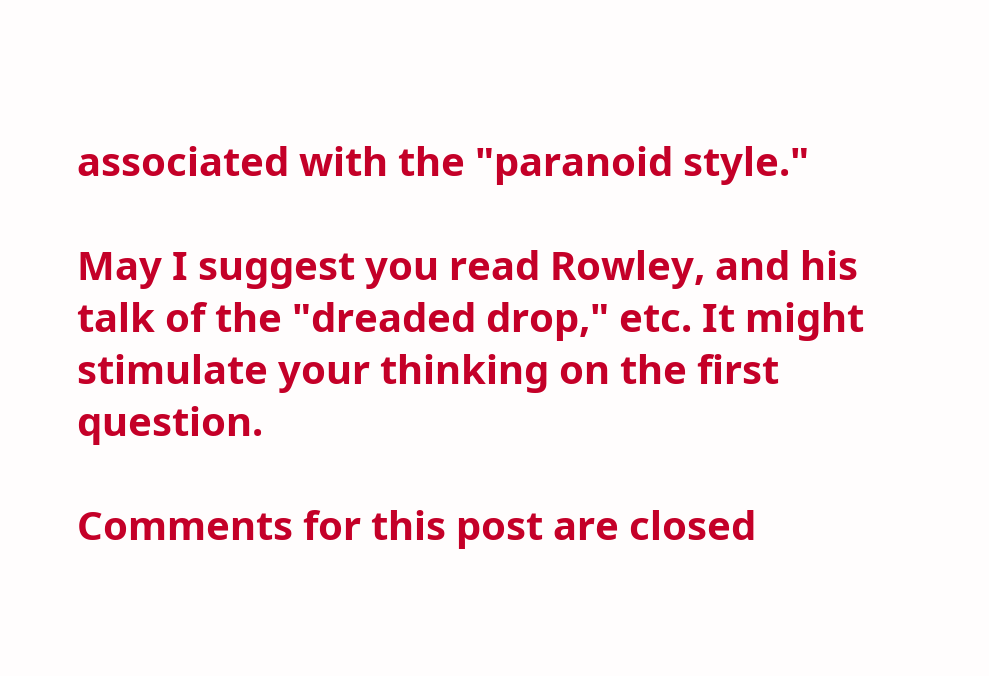associated with the "paranoid style."

May I suggest you read Rowley, and his talk of the "dreaded drop," etc. It might stimulate your thinking on the first question.

Comments for this post are closed